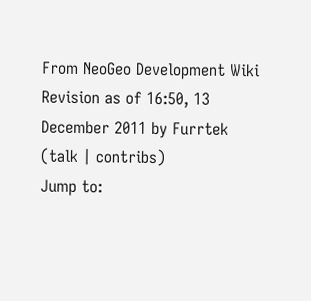From NeoGeo Development Wiki
Revision as of 16:50, 13 December 2011 by Furrtek (talk | contribs)
Jump to: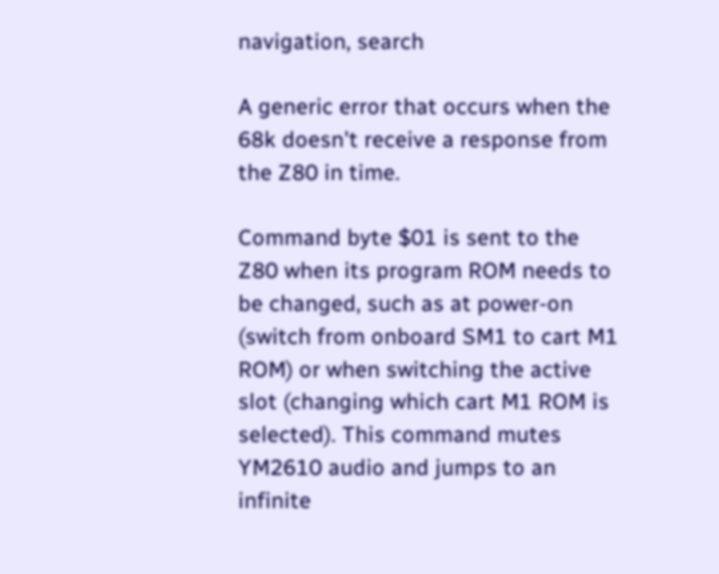navigation, search

A generic error that occurs when the 68k doesn't receive a response from the Z80 in time.

Command byte $01 is sent to the Z80 when its program ROM needs to be changed, such as at power-on (switch from onboard SM1 to cart M1 ROM) or when switching the active slot (changing which cart M1 ROM is selected). This command mutes YM2610 audio and jumps to an infinite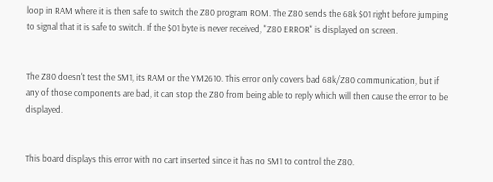loop in RAM where it is then safe to switch the Z80 program ROM. The Z80 sends the 68k $01 right before jumping to signal that it is safe to switch. If the $01 byte is never received, "Z80 ERROR" is displayed on screen.


The Z80 doesn't test the SM1, its RAM or the YM2610. This error only covers bad 68k/Z80 communication, but if any of those components are bad, it can stop the Z80 from being able to reply which will then cause the error to be displayed.


This board displays this error with no cart inserted since it has no SM1 to control the Z80.